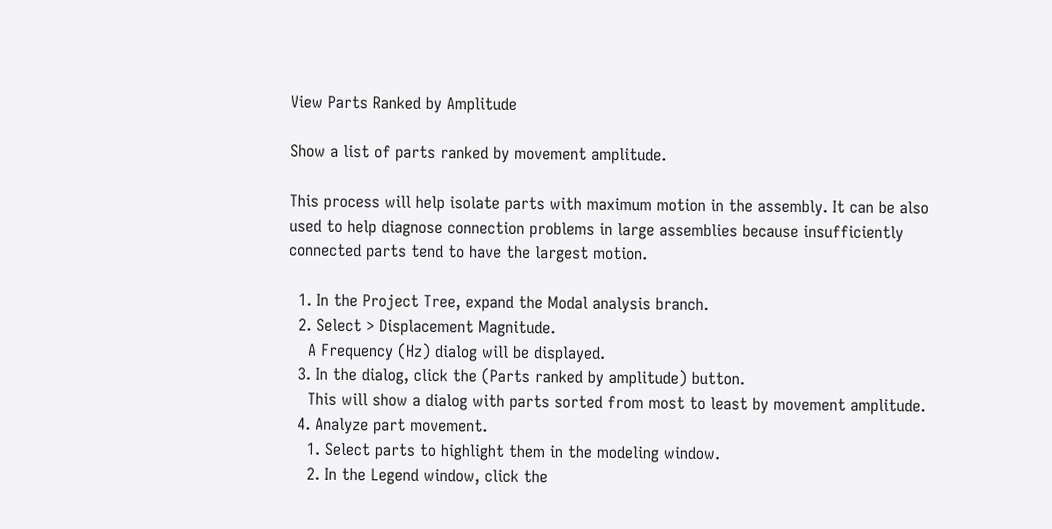View Parts Ranked by Amplitude

Show a list of parts ranked by movement amplitude.

This process will help isolate parts with maximum motion in the assembly. It can be also used to help diagnose connection problems in large assemblies because insufficiently connected parts tend to have the largest motion.

  1. In the Project Tree, expand the Modal analysis branch.
  2. Select > Displacement Magnitude.
    A Frequency (Hz) dialog will be displayed.
  3. In the dialog, click the (Parts ranked by amplitude) button.
    This will show a dialog with parts sorted from most to least by movement amplitude.
  4. Analyze part movement.
    1. Select parts to highlight them in the modeling window.
    2. In the Legend window, click the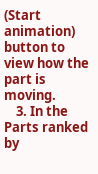(Start animation) button to view how the part is moving.
    3. In the Parts ranked by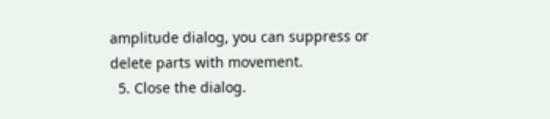amplitude dialog, you can suppress or delete parts with movement.
  5. Close the dialog.